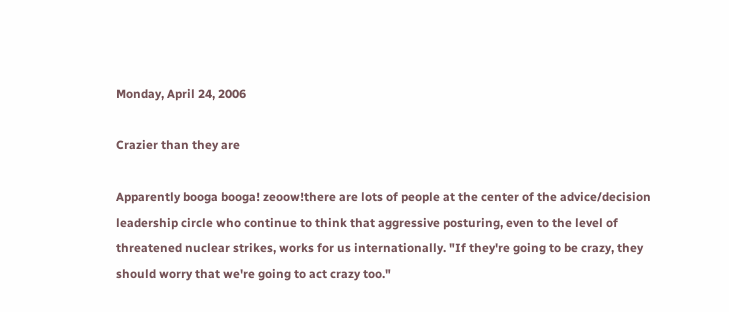Monday, April 24, 2006

Crazier than they are

Apparently booga booga! zeoow!there are lots of people at the center of the advice/decision leadership circle who continue to think that aggressive posturing, even to the level of threatened nuclear strikes, works for us internationally. "If they're going to be crazy, they should worry that we're going to act crazy too."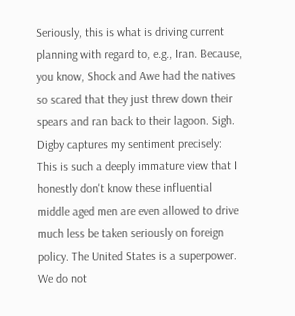Seriously, this is what is driving current planning with regard to, e.g., Iran. Because, you know, Shock and Awe had the natives so scared that they just threw down their spears and ran back to their lagoon. Sigh. Digby captures my sentiment precisely:
This is such a deeply immature view that I honestly don't know these influential middle aged men are even allowed to drive much less be taken seriously on foreign policy. The United States is a superpower. We do not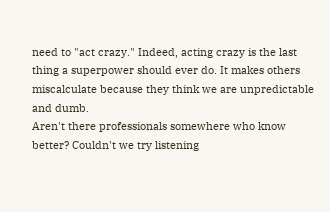need to "act crazy." Indeed, acting crazy is the last thing a superpower should ever do. It makes others miscalculate because they think we are unpredictable and dumb.
Aren't there professionals somewhere who know better? Couldn't we try listening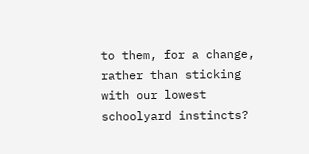to them, for a change, rather than sticking with our lowest schoolyard instincts?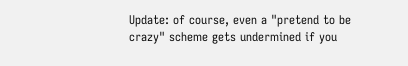Update: of course, even a "pretend to be crazy" scheme gets undermined if you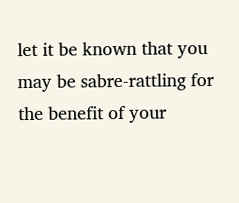let it be known that you may be sabre-rattling for the benefit of your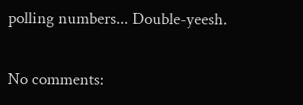polling numbers... Double-yeesh.

No comments: